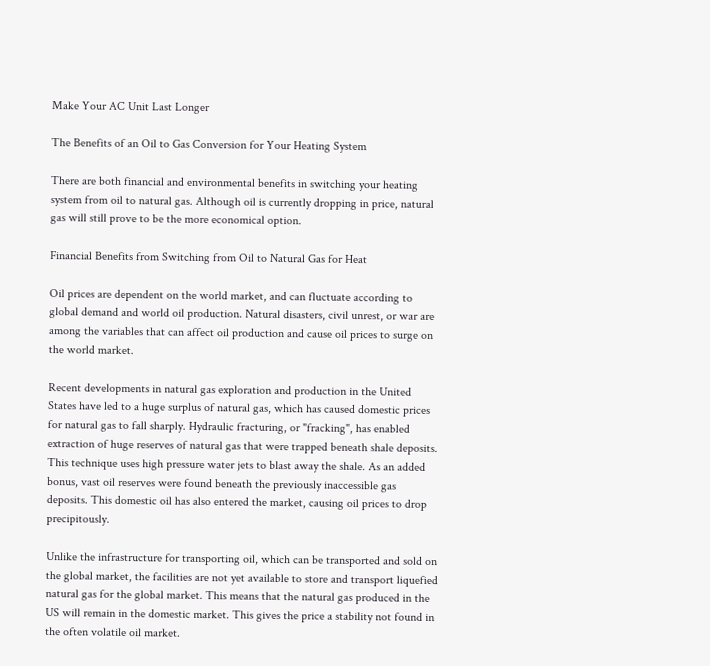Make Your AC Unit Last Longer

The Benefits of an Oil to Gas Conversion for Your Heating System

There are both financial and environmental benefits in switching your heating system from oil to natural gas. Although oil is currently dropping in price, natural gas will still prove to be the more economical option.

Financial Benefits from Switching from Oil to Natural Gas for Heat

Oil prices are dependent on the world market, and can fluctuate according to global demand and world oil production. Natural disasters, civil unrest, or war are among the variables that can affect oil production and cause oil prices to surge on the world market.

Recent developments in natural gas exploration and production in the United States have led to a huge surplus of natural gas, which has caused domestic prices for natural gas to fall sharply. Hydraulic fracturing, or "fracking", has enabled extraction of huge reserves of natural gas that were trapped beneath shale deposits. This technique uses high pressure water jets to blast away the shale. As an added bonus, vast oil reserves were found beneath the previously inaccessible gas deposits. This domestic oil has also entered the market, causing oil prices to drop precipitously.

Unlike the infrastructure for transporting oil, which can be transported and sold on the global market, the facilities are not yet available to store and transport liquefied natural gas for the global market. This means that the natural gas produced in the US will remain in the domestic market. This gives the price a stability not found in the often volatile oil market.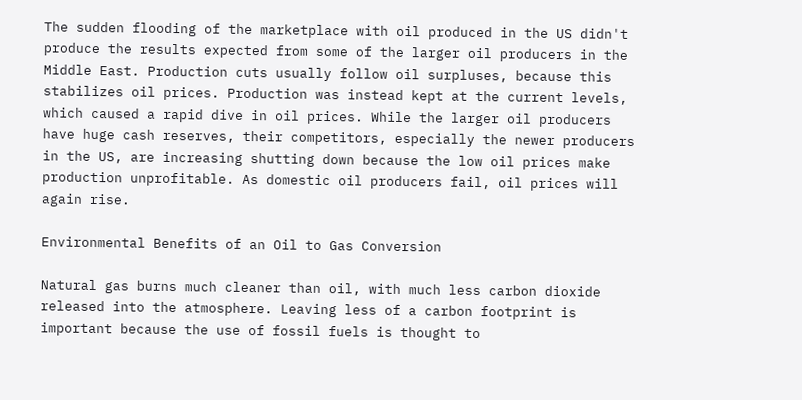The sudden flooding of the marketplace with oil produced in the US didn't produce the results expected from some of the larger oil producers in the Middle East. Production cuts usually follow oil surpluses, because this stabilizes oil prices. Production was instead kept at the current levels, which caused a rapid dive in oil prices. While the larger oil producers have huge cash reserves, their competitors, especially the newer producers in the US, are increasing shutting down because the low oil prices make production unprofitable. As domestic oil producers fail, oil prices will again rise.

Environmental Benefits of an Oil to Gas Conversion

Natural gas burns much cleaner than oil, with much less carbon dioxide released into the atmosphere. Leaving less of a carbon footprint is important because the use of fossil fuels is thought to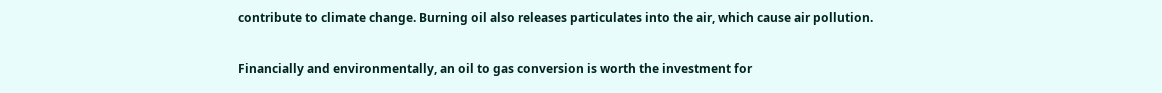contribute to climate change. Burning oil also releases particulates into the air, which cause air pollution.

Financially and environmentally, an oil to gas conversion is worth the investment for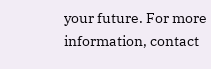your future. For more information, contact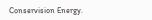Conservision Energy.